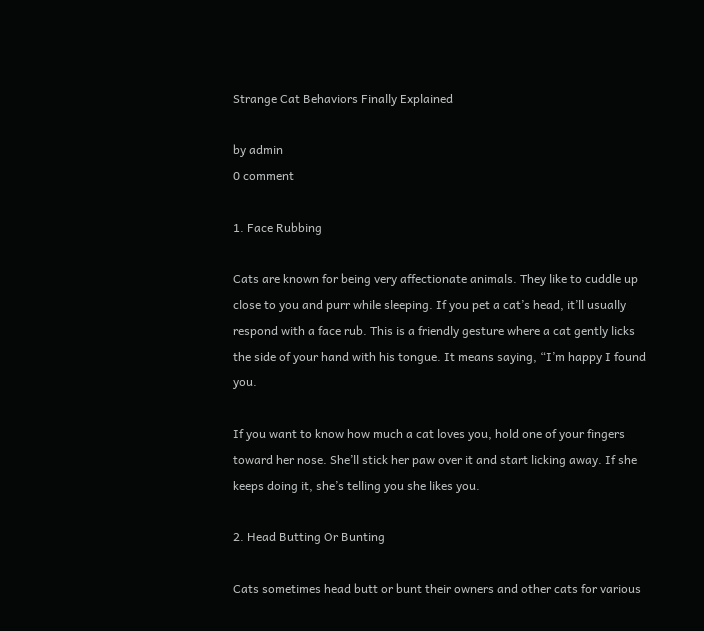Strange Cat Behaviors Finally Explained

by admin
0 comment

1. Face Rubbing

Cats are known for being very affectionate animals. They like to cuddle up close to you and purr while sleeping. If you pet a cat’s head, it’ll usually respond with a face rub. This is a friendly gesture where a cat gently licks the side of your hand with his tongue. It means saying, “I’m happy I found you.

If you want to know how much a cat loves you, hold one of your fingers toward her nose. She’ll stick her paw over it and start licking away. If she keeps doing it, she’s telling you she likes you.

2. Head Butting Or Bunting

Cats sometimes head butt or bunt their owners and other cats for various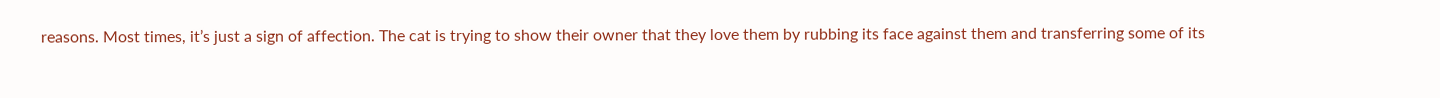reasons. Most times, it’s just a sign of affection. The cat is trying to show their owner that they love them by rubbing its face against them and transferring some of its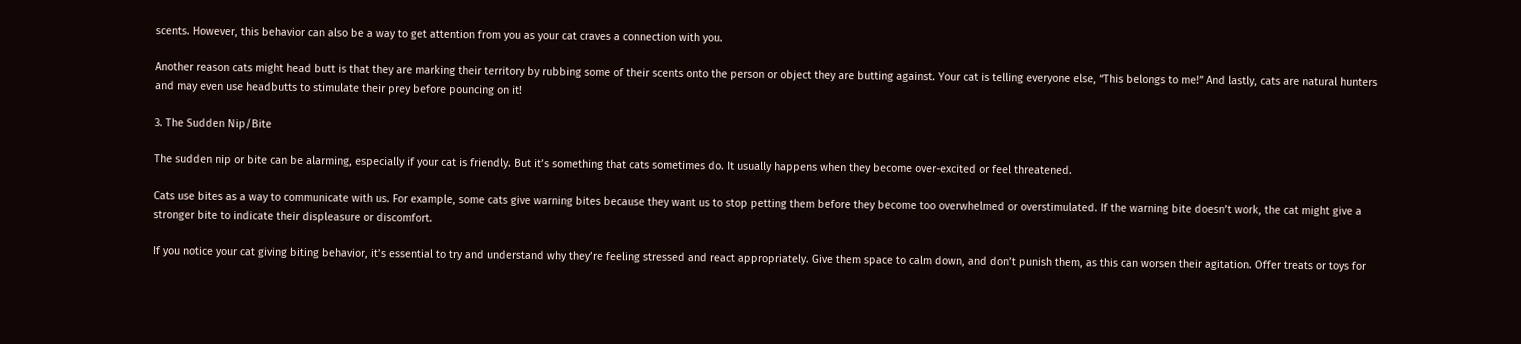scents. However, this behavior can also be a way to get attention from you as your cat craves a connection with you.

Another reason cats might head butt is that they are marking their territory by rubbing some of their scents onto the person or object they are butting against. Your cat is telling everyone else, “This belongs to me!” And lastly, cats are natural hunters and may even use headbutts to stimulate their prey before pouncing on it!

3. The Sudden Nip/Bite

The sudden nip or bite can be alarming, especially if your cat is friendly. But it’s something that cats sometimes do. It usually happens when they become over-excited or feel threatened.

Cats use bites as a way to communicate with us. For example, some cats give warning bites because they want us to stop petting them before they become too overwhelmed or overstimulated. If the warning bite doesn’t work, the cat might give a stronger bite to indicate their displeasure or discomfort.

If you notice your cat giving biting behavior, it’s essential to try and understand why they’re feeling stressed and react appropriately. Give them space to calm down, and don’t punish them, as this can worsen their agitation. Offer treats or toys for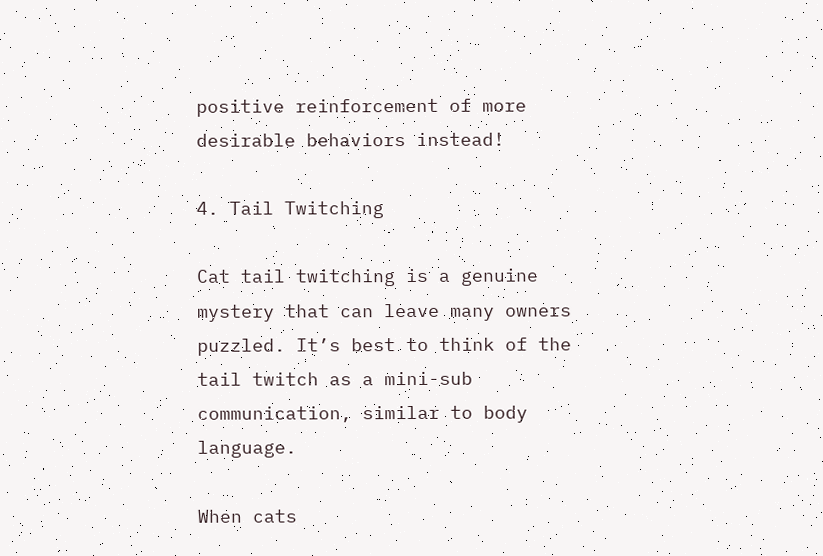positive reinforcement of more desirable behaviors instead!

4. Tail Twitching

Cat tail twitching is a genuine mystery that can leave many owners puzzled. It’s best to think of the tail twitch as a mini-sub communication, similar to body language.

When cats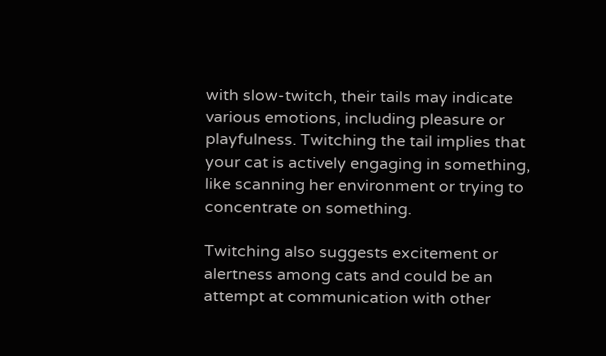with slow-twitch, their tails may indicate various emotions, including pleasure or playfulness. Twitching the tail implies that your cat is actively engaging in something, like scanning her environment or trying to concentrate on something.

Twitching also suggests excitement or alertness among cats and could be an attempt at communication with other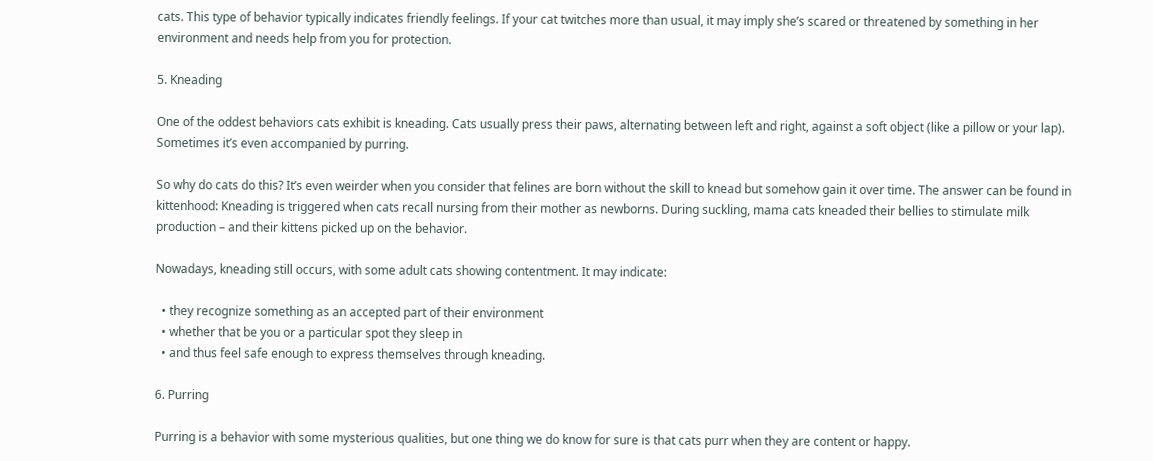cats. This type of behavior typically indicates friendly feelings. If your cat twitches more than usual, it may imply she’s scared or threatened by something in her environment and needs help from you for protection.

5. Kneading

One of the oddest behaviors cats exhibit is kneading. Cats usually press their paws, alternating between left and right, against a soft object (like a pillow or your lap). Sometimes it’s even accompanied by purring.

So why do cats do this? It’s even weirder when you consider that felines are born without the skill to knead but somehow gain it over time. The answer can be found in kittenhood: Kneading is triggered when cats recall nursing from their mother as newborns. During suckling, mama cats kneaded their bellies to stimulate milk production – and their kittens picked up on the behavior.

Nowadays, kneading still occurs, with some adult cats showing contentment. It may indicate:

  • they recognize something as an accepted part of their environment
  • whether that be you or a particular spot they sleep in
  • and thus feel safe enough to express themselves through kneading.

6. Purring

Purring is a behavior with some mysterious qualities, but one thing we do know for sure is that cats purr when they are content or happy.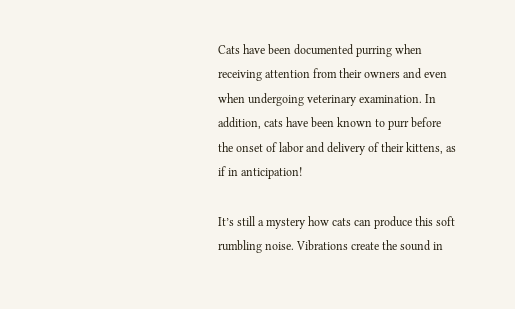Cats have been documented purring when receiving attention from their owners and even when undergoing veterinary examination. In addition, cats have been known to purr before the onset of labor and delivery of their kittens, as if in anticipation!

It’s still a mystery how cats can produce this soft rumbling noise. Vibrations create the sound in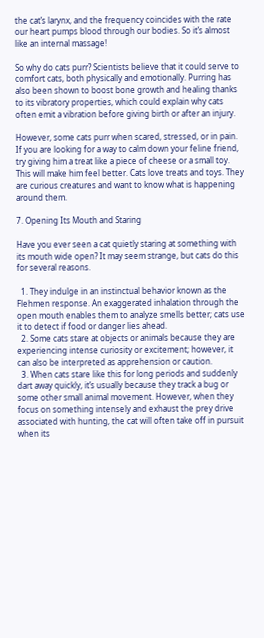the cat’s larynx, and the frequency coincides with the rate our heart pumps blood through our bodies. So it’s almost like an internal massage!

So why do cats purr? Scientists believe that it could serve to comfort cats, both physically and emotionally. Purring has also been shown to boost bone growth and healing thanks to its vibratory properties, which could explain why cats often emit a vibration before giving birth or after an injury.

However, some cats purr when scared, stressed, or in pain. If you are looking for a way to calm down your feline friend, try giving him a treat like a piece of cheese or a small toy. This will make him feel better. Cats love treats and toys. They are curious creatures and want to know what is happening around them.

7. Opening Its Mouth and Staring

Have you ever seen a cat quietly staring at something with its mouth wide open? It may seem strange, but cats do this for several reasons.

  1. They indulge in an instinctual behavior known as the Flehmen response. An exaggerated inhalation through the open mouth enables them to analyze smells better; cats use it to detect if food or danger lies ahead.
  2. Some cats stare at objects or animals because they are experiencing intense curiosity or excitement; however, it can also be interpreted as apprehension or caution.
  3. When cats stare like this for long periods and suddenly dart away quickly, it’s usually because they track a bug or some other small animal movement. However, when they focus on something intensely and exhaust the prey drive associated with hunting, the cat will often take off in pursuit when its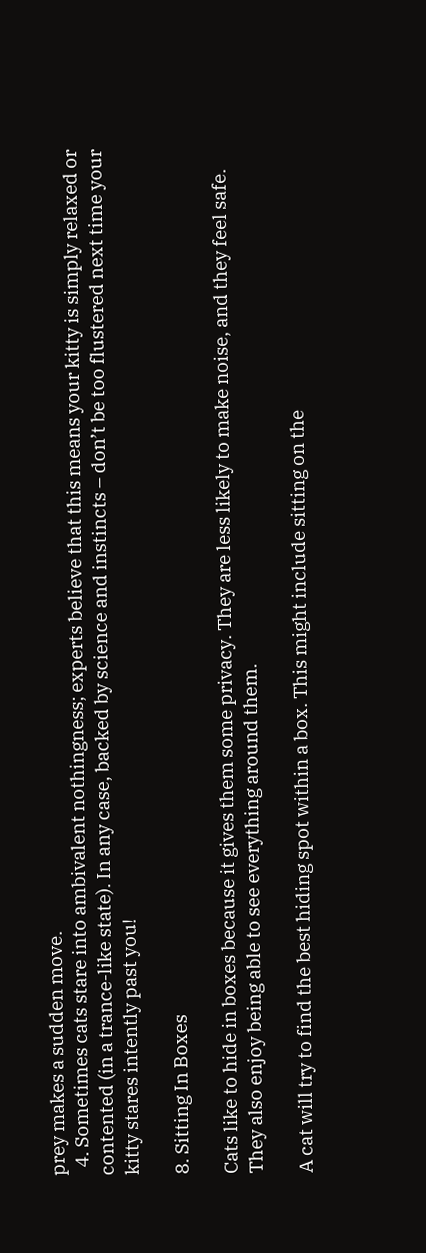prey makes a sudden move.
  4. Sometimes cats stare into ambivalent nothingness; experts believe that this means your kitty is simply relaxed or contented (in a trance-like state). In any case, backed by science and instincts – don’t be too flustered next time your kitty stares intently past you!

8. Sitting In Boxes

Cats like to hide in boxes because it gives them some privacy. They are less likely to make noise, and they feel safe. They also enjoy being able to see everything around them.

A cat will try to find the best hiding spot within a box. This might include sitting on the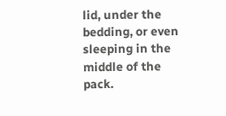lid, under the bedding, or even sleeping in the middle of the pack.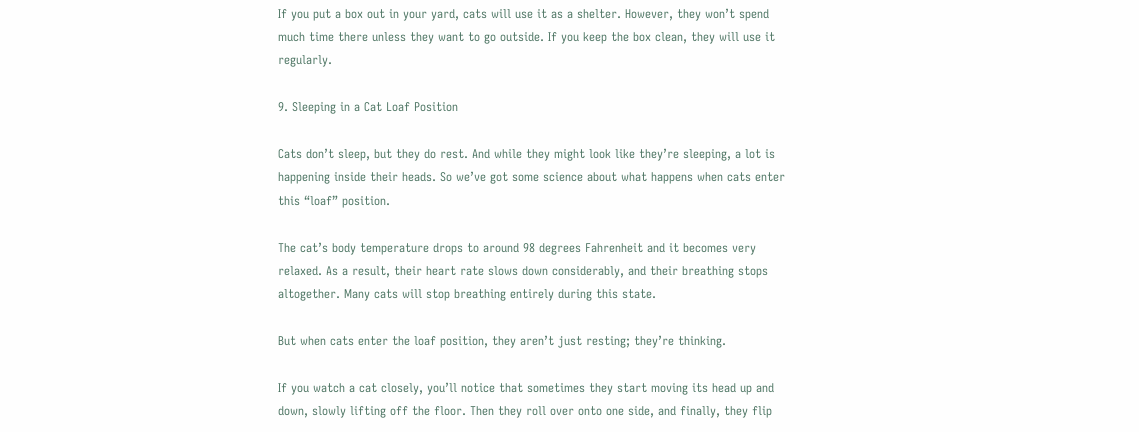If you put a box out in your yard, cats will use it as a shelter. However, they won’t spend much time there unless they want to go outside. If you keep the box clean, they will use it regularly.

9. Sleeping in a Cat Loaf Position

Cats don’t sleep, but they do rest. And while they might look like they’re sleeping, a lot is happening inside their heads. So we’ve got some science about what happens when cats enter this “loaf” position.

The cat’s body temperature drops to around 98 degrees Fahrenheit and it becomes very relaxed. As a result, their heart rate slows down considerably, and their breathing stops altogether. Many cats will stop breathing entirely during this state.

But when cats enter the loaf position, they aren’t just resting; they’re thinking.

If you watch a cat closely, you’ll notice that sometimes they start moving its head up and down, slowly lifting off the floor. Then they roll over onto one side, and finally, they flip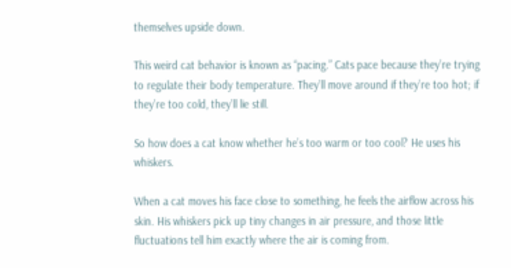themselves upside down.

This weird cat behavior is known as “pacing.” Cats pace because they’re trying to regulate their body temperature. They’ll move around if they’re too hot; if they’re too cold, they’ll lie still.

So how does a cat know whether he’s too warm or too cool? He uses his whiskers.

When a cat moves his face close to something, he feels the airflow across his skin. His whiskers pick up tiny changes in air pressure, and those little fluctuations tell him exactly where the air is coming from.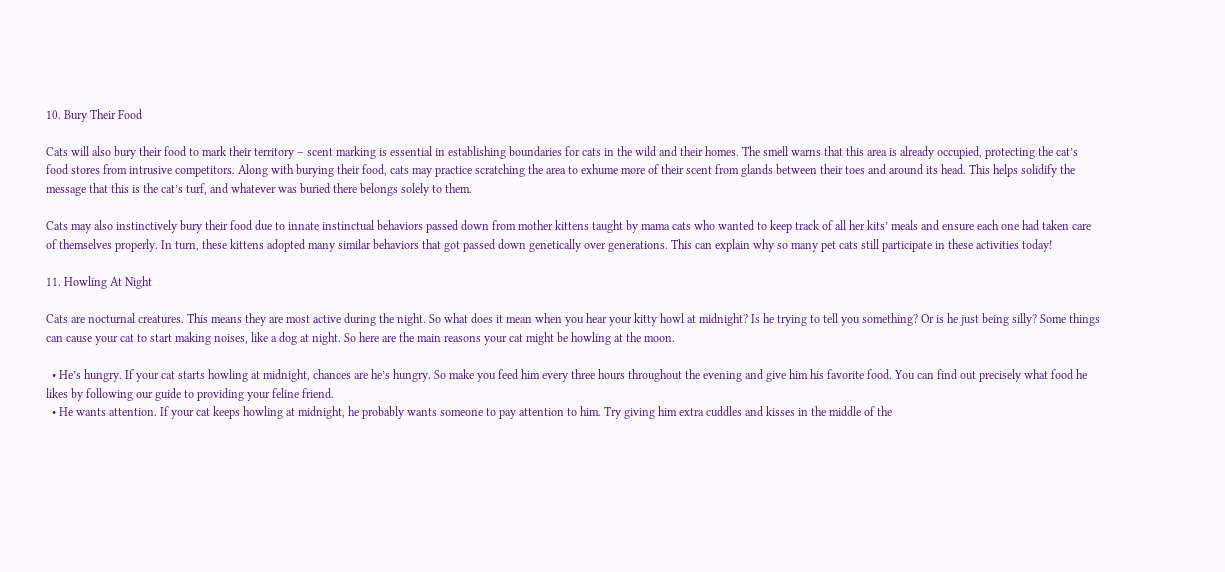10. Bury Their Food

Cats will also bury their food to mark their territory – scent marking is essential in establishing boundaries for cats in the wild and their homes. The smell warns that this area is already occupied, protecting the cat’s food stores from intrusive competitors. Along with burying their food, cats may practice scratching the area to exhume more of their scent from glands between their toes and around its head. This helps solidify the message that this is the cat’s turf, and whatever was buried there belongs solely to them.

Cats may also instinctively bury their food due to innate instinctual behaviors passed down from mother kittens taught by mama cats who wanted to keep track of all her kits’ meals and ensure each one had taken care of themselves properly. In turn, these kittens adopted many similar behaviors that got passed down genetically over generations. This can explain why so many pet cats still participate in these activities today!

11. Howling At Night

Cats are nocturnal creatures. This means they are most active during the night. So what does it mean when you hear your kitty howl at midnight? Is he trying to tell you something? Or is he just being silly? Some things can cause your cat to start making noises, like a dog at night. So here are the main reasons your cat might be howling at the moon.

  • He’s hungry. If your cat starts howling at midnight, chances are he’s hungry. So make you feed him every three hours throughout the evening and give him his favorite food. You can find out precisely what food he likes by following our guide to providing your feline friend.
  • He wants attention. If your cat keeps howling at midnight, he probably wants someone to pay attention to him. Try giving him extra cuddles and kisses in the middle of the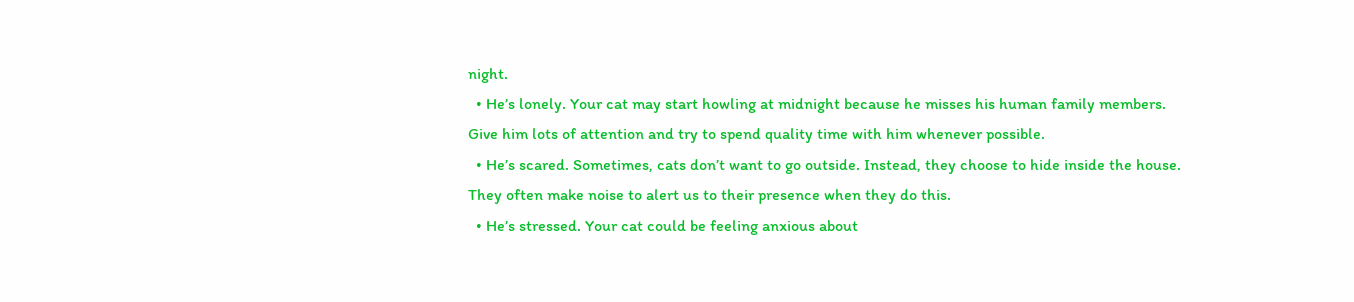night.
  • He’s lonely. Your cat may start howling at midnight because he misses his human family members. Give him lots of attention and try to spend quality time with him whenever possible.
  • He’s scared. Sometimes, cats don’t want to go outside. Instead, they choose to hide inside the house. They often make noise to alert us to their presence when they do this.
  • He’s stressed. Your cat could be feeling anxious about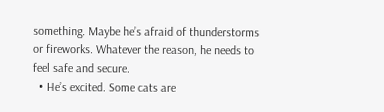something. Maybe he’s afraid of thunderstorms or fireworks. Whatever the reason, he needs to feel safe and secure.
  • He’s excited. Some cats are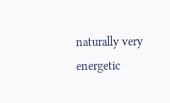naturally very energetic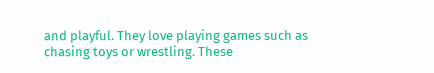and playful. They love playing games such as chasing toys or wrestling. These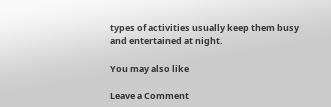types of activities usually keep them busy and entertained at night.

You may also like

Leave a Comment